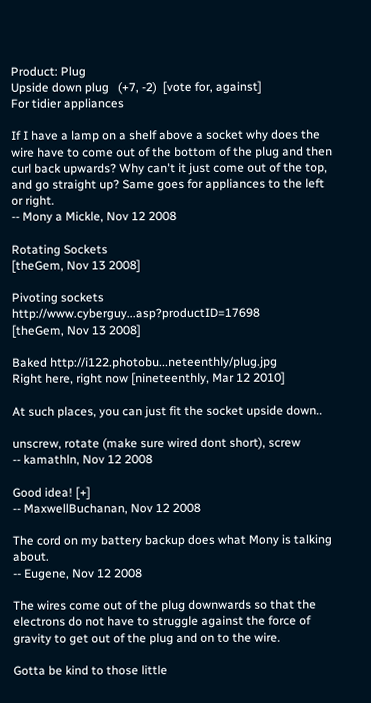Product: Plug
Upside down plug   (+7, -2)  [vote for, against]
For tidier appliances

If I have a lamp on a shelf above a socket why does the wire have to come out of the bottom of the plug and then curl back upwards? Why can't it just come out of the top, and go straight up? Same goes for appliances to the left or right.
-- Mony a Mickle, Nov 12 2008

Rotating Sockets
[theGem, Nov 13 2008]

Pivoting sockets http://www.cyberguy...asp?productID=17698
[theGem, Nov 13 2008]

Baked http://i122.photobu...neteenthly/plug.jpg
Right here, right now [nineteenthly, Mar 12 2010]

At such places, you can just fit the socket upside down..

unscrew, rotate (make sure wired dont short), screw
-- kamathln, Nov 12 2008

Good idea! [+]
-- MaxwellBuchanan, Nov 12 2008

The cord on my battery backup does what Mony is talking about.
-- Eugene, Nov 12 2008

The wires come out of the plug downwards so that the electrons do not have to struggle against the force of gravity to get out of the plug and on to the wire.

Gotta be kind to those little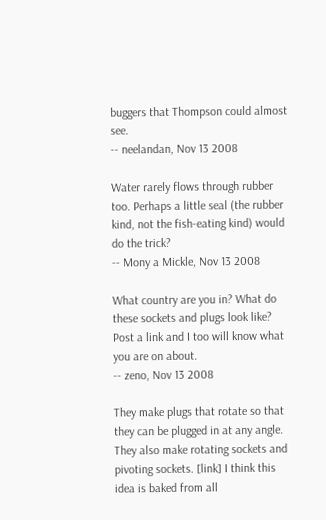buggers that Thompson could almost see.
-- neelandan, Nov 13 2008

Water rarely flows through rubber too. Perhaps a little seal (the rubber kind, not the fish-eating kind) would do the trick?
-- Mony a Mickle, Nov 13 2008

What country are you in? What do these sockets and plugs look like? Post a link and I too will know what you are on about.
-- zeno, Nov 13 2008

They make plugs that rotate so that they can be plugged in at any angle. They also make rotating sockets and pivoting sockets. [link] I think this idea is baked from all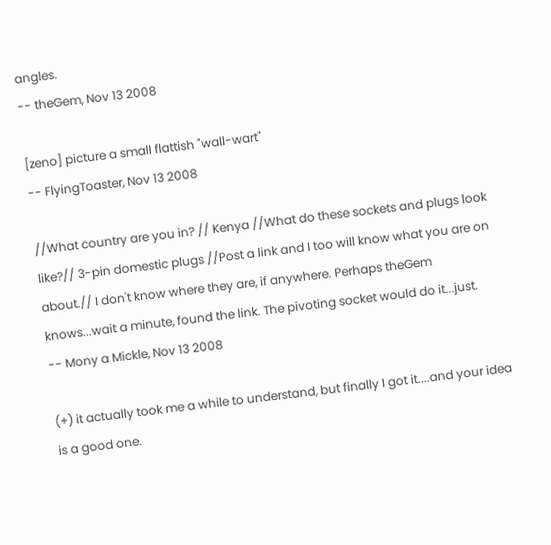angles.
-- theGem, Nov 13 2008

[zeno] picture a small flattish "wall-wart"
-- FlyingToaster, Nov 13 2008

//What country are you in? // Kenya //What do these sockets and plugs look like?// 3-pin domestic plugs //Post a link and I too will know what you are on about.// I don't know where they are, if anywhere. Perhaps theGem knows...wait a minute, found the link. The pivoting socket would do it...just.
-- Mony a Mickle, Nov 13 2008

(+) it actually took me a while to understand, but finally I got it....and your idea is a good one.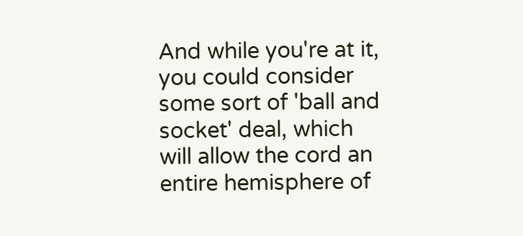And while you're at it, you could consider some sort of 'ball and socket' deal, which will allow the cord an entire hemisphere of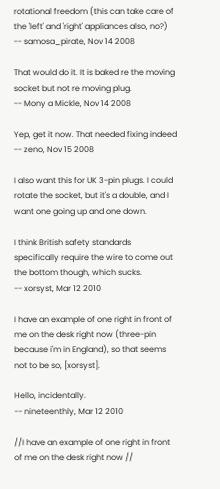rotational freedom (this can take care of the 'left' and 'right' appliances also, no?)
-- samosa_pirate, Nov 14 2008

That would do it. It is baked re the moving socket but not re moving plug.
-- Mony a Mickle, Nov 14 2008

Yep, get it now. That needed fixing indeed
-- zeno, Nov 15 2008

I also want this for UK 3-pin plugs. I could rotate the socket, but it's a double, and I want one going up and one down.

I think British safety standards specifically require the wire to come out the bottom though, which sucks.
-- xorsyst, Mar 12 2010

I have an example of one right in front of me on the desk right now (three-pin because i'm in England), so that seems not to be so, [xorsyst].

Hello, incidentally.
-- nineteenthly, Mar 12 2010

//I have an example of one right in front of me on the desk right now //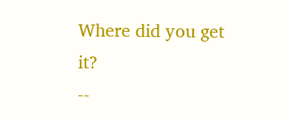Where did you get it?
--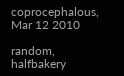coprocephalous, Mar 12 2010

random, halfbakery